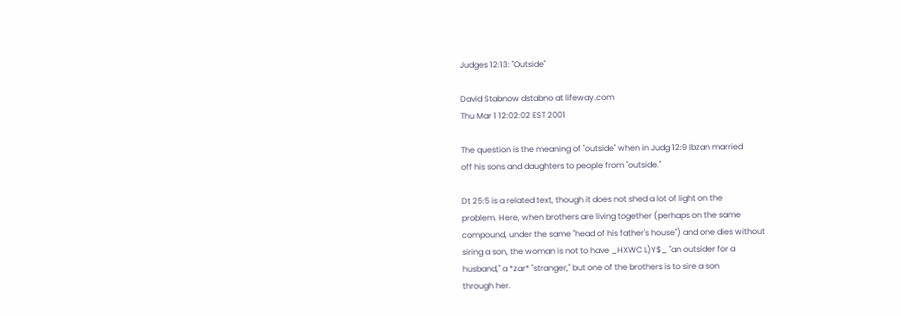Judges 12:13: "Outside"

David Stabnow dstabno at lifeway.com
Thu Mar 1 12:02:02 EST 2001

The question is the meaning of "outside" when in Judg 12:9 Ibzan married
off his sons and daughters to people from "outside."

Dt 25:5 is a related text, though it does not shed a lot of light on the
problem. Here, when brothers are living together (perhaps on the same
compound, under the same "head of his father's house") and one dies without
siring a son, the woman is not to have _HXWC L)Y$_ "an outsider for a
husband," a *zar* "stranger," but one of the brothers is to sire a son
through her.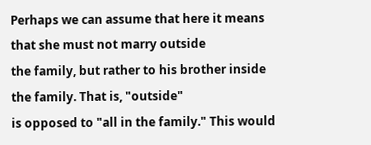Perhaps we can assume that here it means that she must not marry outside
the family, but rather to his brother inside the family. That is, "outside"
is opposed to "all in the family." This would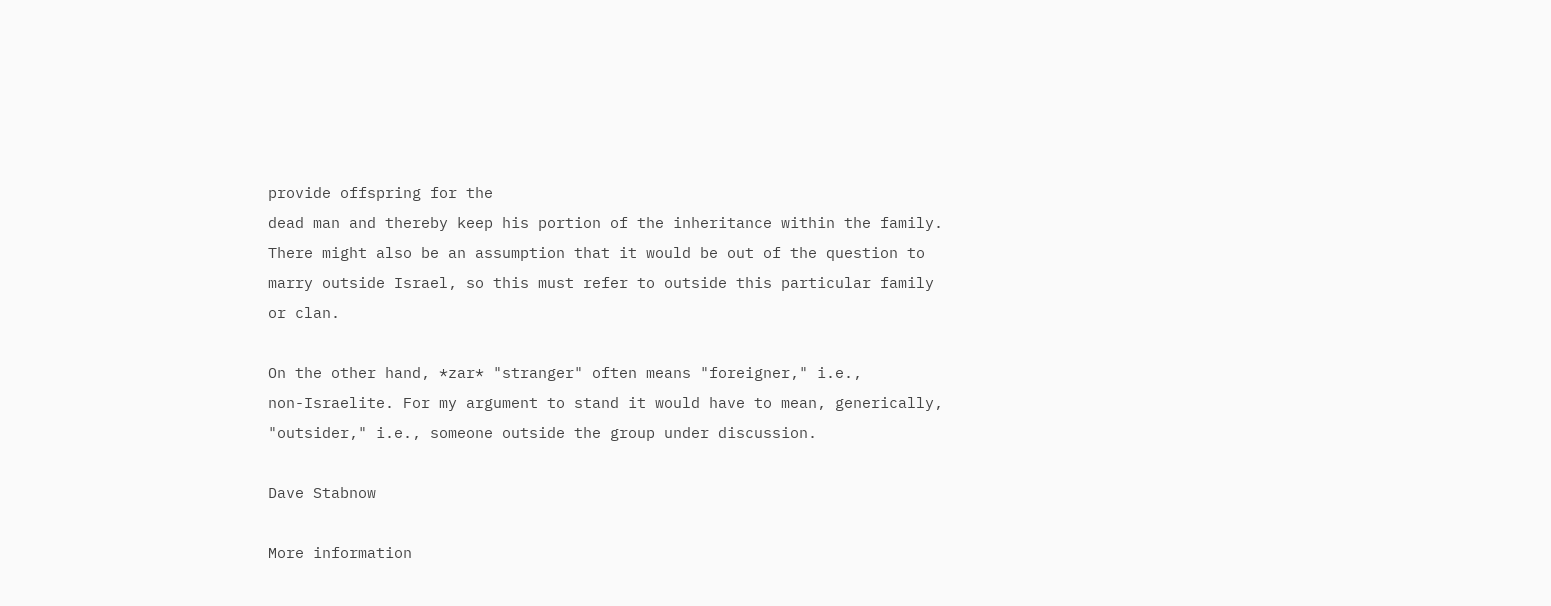provide offspring for the
dead man and thereby keep his portion of the inheritance within the family.
There might also be an assumption that it would be out of the question to
marry outside Israel, so this must refer to outside this particular family
or clan.

On the other hand, *zar* "stranger" often means "foreigner," i.e.,
non-Israelite. For my argument to stand it would have to mean, generically,
"outsider," i.e., someone outside the group under discussion.

Dave Stabnow

More information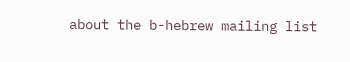about the b-hebrew mailing list